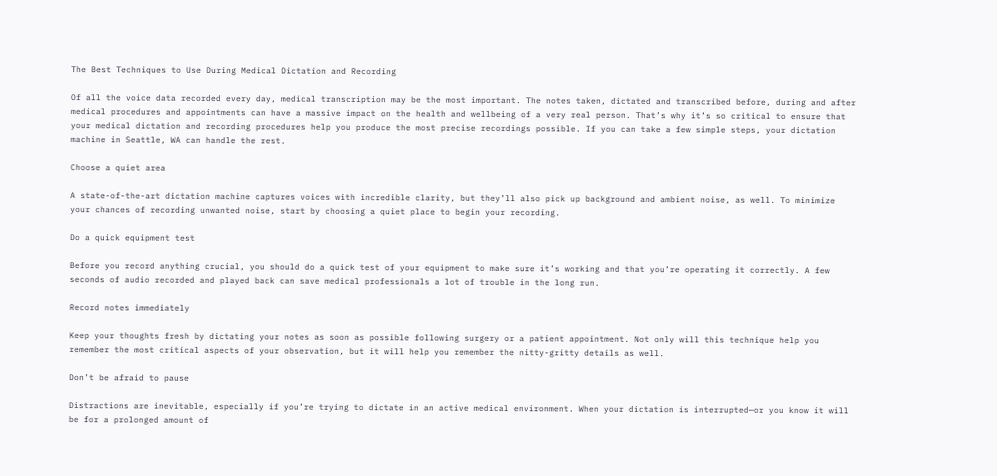The Best Techniques to Use During Medical Dictation and Recording

Of all the voice data recorded every day, medical transcription may be the most important. The notes taken, dictated and transcribed before, during and after medical procedures and appointments can have a massive impact on the health and wellbeing of a very real person. That’s why it’s so critical to ensure that your medical dictation and recording procedures help you produce the most precise recordings possible. If you can take a few simple steps, your dictation machine in Seattle, WA can handle the rest.

Choose a quiet area

A state-of-the-art dictation machine captures voices with incredible clarity, but they’ll also pick up background and ambient noise, as well. To minimize your chances of recording unwanted noise, start by choosing a quiet place to begin your recording.

Do a quick equipment test

Before you record anything crucial, you should do a quick test of your equipment to make sure it’s working and that you’re operating it correctly. A few seconds of audio recorded and played back can save medical professionals a lot of trouble in the long run.

Record notes immediately

Keep your thoughts fresh by dictating your notes as soon as possible following surgery or a patient appointment. Not only will this technique help you remember the most critical aspects of your observation, but it will help you remember the nitty-gritty details as well.

Don’t be afraid to pause

Distractions are inevitable, especially if you’re trying to dictate in an active medical environment. When your dictation is interrupted—or you know it will be for a prolonged amount of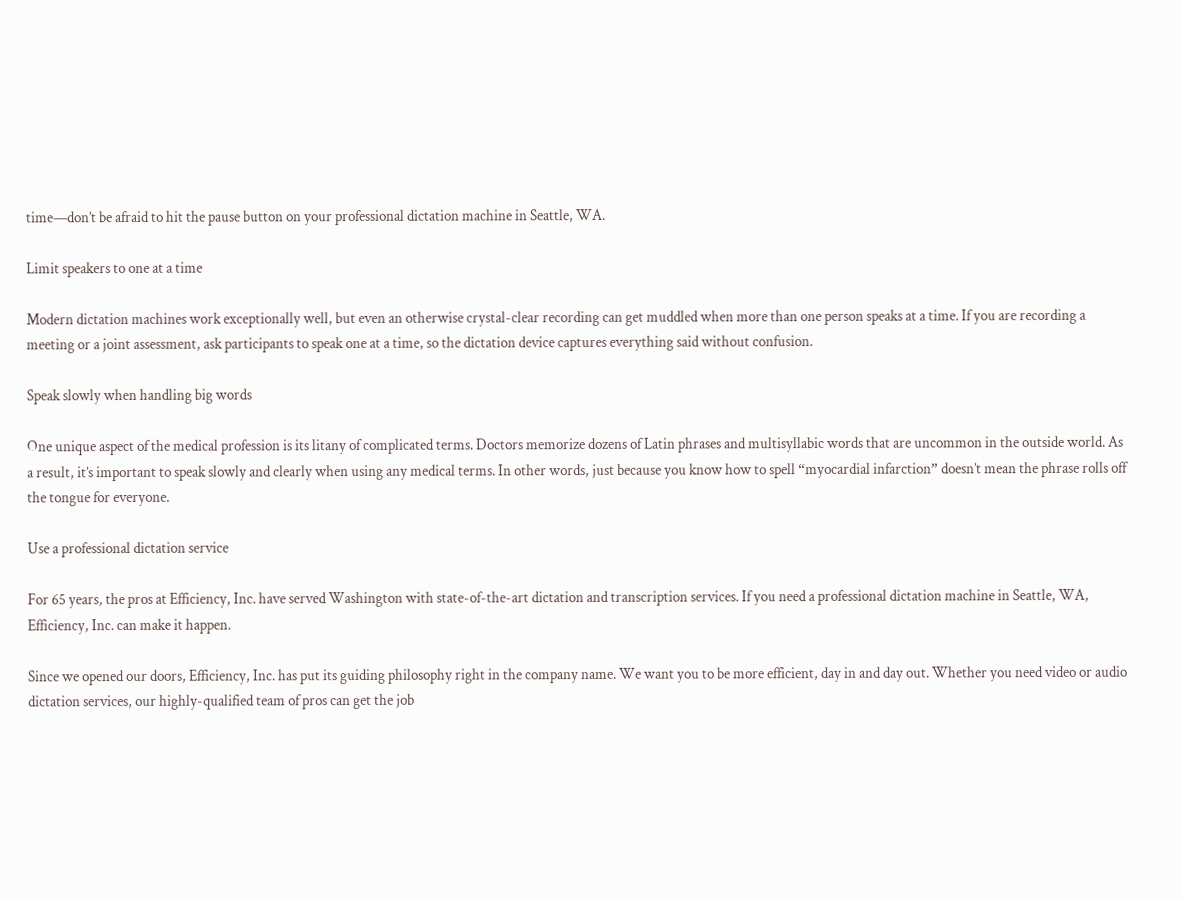time—don’t be afraid to hit the pause button on your professional dictation machine in Seattle, WA.

Limit speakers to one at a time

Modern dictation machines work exceptionally well, but even an otherwise crystal-clear recording can get muddled when more than one person speaks at a time. If you are recording a meeting or a joint assessment, ask participants to speak one at a time, so the dictation device captures everything said without confusion.

Speak slowly when handling big words

One unique aspect of the medical profession is its litany of complicated terms. Doctors memorize dozens of Latin phrases and multisyllabic words that are uncommon in the outside world. As a result, it’s important to speak slowly and clearly when using any medical terms. In other words, just because you know how to spell “myocardial infarction” doesn’t mean the phrase rolls off the tongue for everyone.

Use a professional dictation service

For 65 years, the pros at Efficiency, Inc. have served Washington with state-of-the-art dictation and transcription services. If you need a professional dictation machine in Seattle, WA, Efficiency, Inc. can make it happen.

Since we opened our doors, Efficiency, Inc. has put its guiding philosophy right in the company name. We want you to be more efficient, day in and day out. Whether you need video or audio dictation services, our highly-qualified team of pros can get the job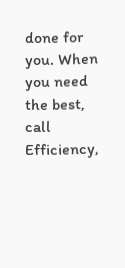done for you. When you need the best, call Efficiency,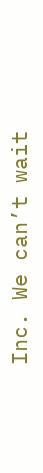Inc. We can’t wait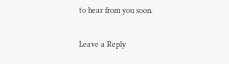to hear from you soon.

Leave a Reply